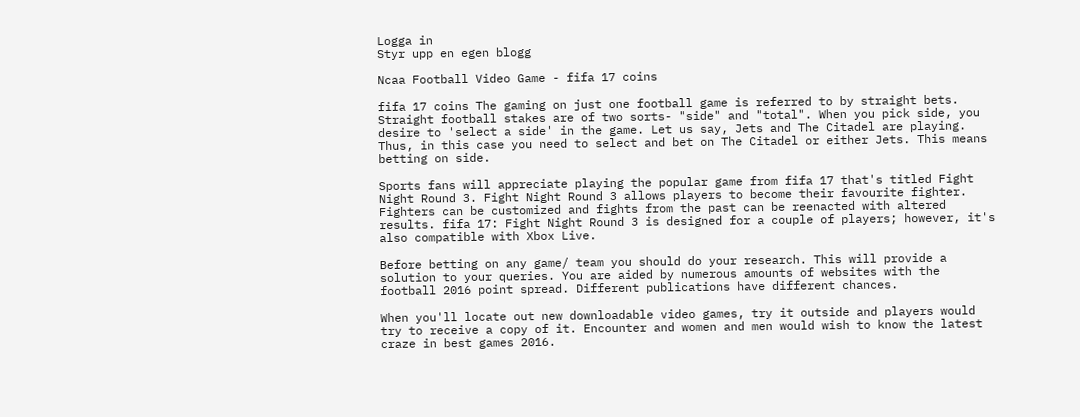Logga in
Styr upp en egen blogg

Ncaa Football Video Game - fifa 17 coins

fifa 17 coins The gaming on just one football game is referred to by straight bets. Straight football stakes are of two sorts- "side" and "total". When you pick side, you desire to 'select a side' in the game. Let us say, Jets and The Citadel are playing. Thus, in this case you need to select and bet on The Citadel or either Jets. This means betting on side.

Sports fans will appreciate playing the popular game from fifa 17 that's titled Fight Night Round 3. Fight Night Round 3 allows players to become their favourite fighter. Fighters can be customized and fights from the past can be reenacted with altered results. fifa 17: Fight Night Round 3 is designed for a couple of players; however, it's also compatible with Xbox Live.

Before betting on any game/ team you should do your research. This will provide a solution to your queries. You are aided by numerous amounts of websites with the football 2016 point spread. Different publications have different chances.

When you'll locate out new downloadable video games, try it outside and players would try to receive a copy of it. Encounter and women and men would wish to know the latest craze in best games 2016.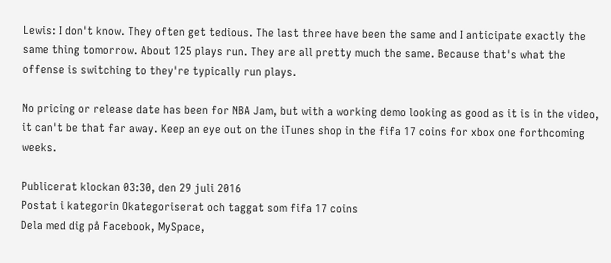Lewis: I don't know. They often get tedious. The last three have been the same and I anticipate exactly the same thing tomorrow. About 125 plays run. They are all pretty much the same. Because that's what the offense is switching to they're typically run plays.

No pricing or release date has been for NBA Jam, but with a working demo looking as good as it is in the video, it can't be that far away. Keep an eye out on the iTunes shop in the fifa 17 coins for xbox one forthcoming weeks.

Publicerat klockan 03:30, den 29 juli 2016
Postat i kategorin Okategoriserat och taggat som fifa 17 coins
Dela med dig på Facebook, MySpace,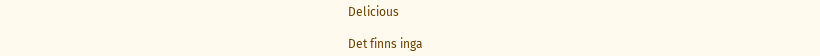Delicious

Det finns inga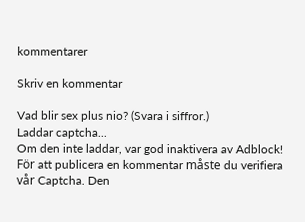kommentarer

Skriv en kommentar

Vad blir sex plus nio? (Svara i siffror.)
Laddar captcha...
Om den inte laddar, var god inaktivera av Adblock!
För att publicera en kommentar måste du verifiera vår Captcha. Den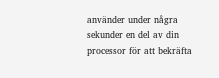använder under några sekunder en del av din processor för att bekräfta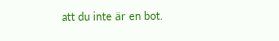att du inte är en bot.